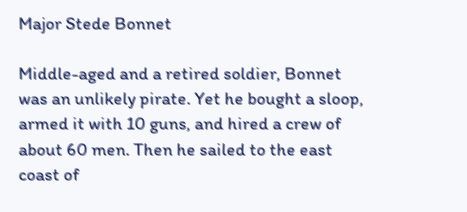Major Stede Bonnet

Middle-aged and a retired soldier, Bonnet was an unlikely pirate. Yet he bought a sloop, armed it with 10 guns, and hired a crew of about 60 men. Then he sailed to the east coast of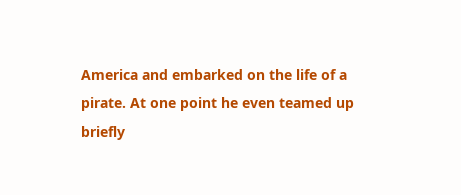America and embarked on the life of a pirate. At one point he even teamed up briefly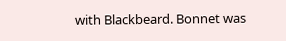with Blackbeard. Bonnet was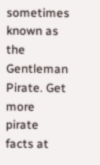sometimes known as the Gentleman Pirate. Get more pirate facts at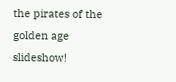the pirates of the golden age slideshow!